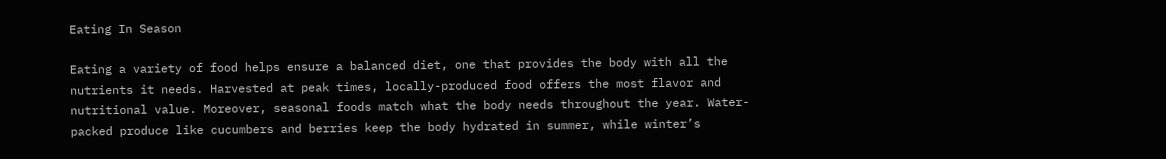Eating In Season

Eating a variety of food helps ensure a balanced diet, one that provides the body with all the nutrients it needs. Harvested at peak times, locally-produced food offers the most flavor and nutritional value. Moreover, seasonal foods match what the body needs throughout the year. Water-packed produce like cucumbers and berries keep the body hydrated in summer, while winter’s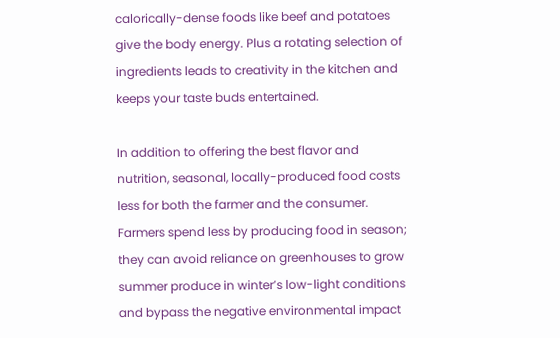calorically-dense foods like beef and potatoes give the body energy. Plus a rotating selection of ingredients leads to creativity in the kitchen and keeps your taste buds entertained.

In addition to offering the best flavor and nutrition, seasonal, locally-produced food costs less for both the farmer and the consumer. Farmers spend less by producing food in season; they can avoid reliance on greenhouses to grow summer produce in winter’s low-light conditions and bypass the negative environmental impact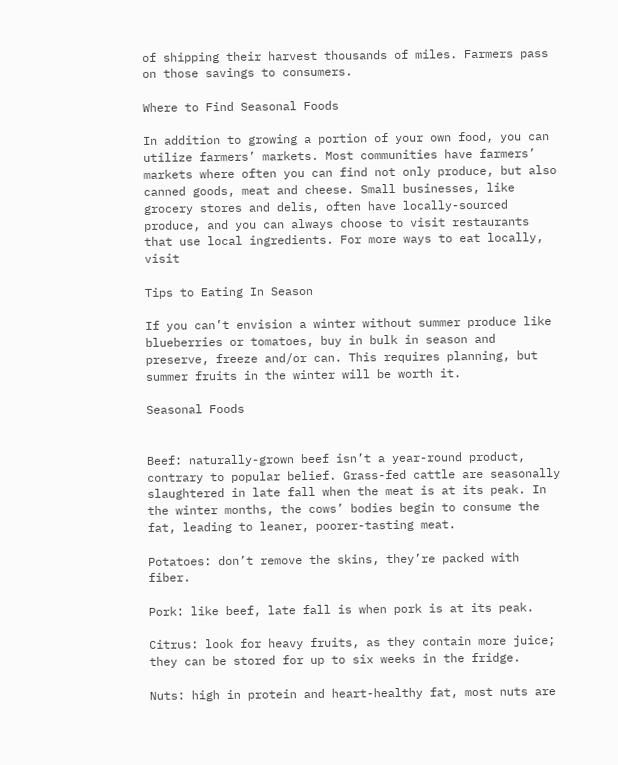of shipping their harvest thousands of miles. Farmers pass on those savings to consumers.

Where to Find Seasonal Foods

In addition to growing a portion of your own food, you can utilize farmers’ markets. Most communities have farmers’ markets where often you can find not only produce, but also canned goods, meat and cheese. Small businesses, like grocery stores and delis, often have locally-sourced produce, and you can always choose to visit restaurants that use local ingredients. For more ways to eat locally, visit

Tips to Eating In Season

If you can’t envision a winter without summer produce like blueberries or tomatoes, buy in bulk in season and preserve, freeze and/or can. This requires planning, but summer fruits in the winter will be worth it.

Seasonal Foods


Beef: naturally-grown beef isn’t a year-round product, contrary to popular belief. Grass-fed cattle are seasonally slaughtered in late fall when the meat is at its peak. In the winter months, the cows’ bodies begin to consume the fat, leading to leaner, poorer-tasting meat.

Potatoes: don’t remove the skins, they’re packed with fiber.

Pork: like beef, late fall is when pork is at its peak.

Citrus: look for heavy fruits, as they contain more juice; they can be stored for up to six weeks in the fridge.

Nuts: high in protein and heart-healthy fat, most nuts are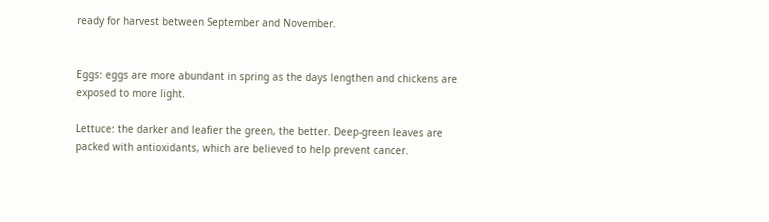ready for harvest between September and November.


Eggs: eggs are more abundant in spring as the days lengthen and chickens are exposed to more light.

Lettuce: the darker and leafier the green, the better. Deep-green leaves are packed with antioxidants, which are believed to help prevent cancer.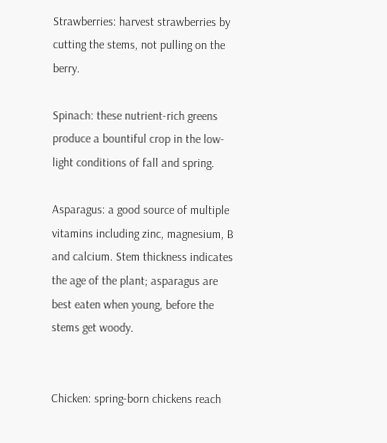Strawberries: harvest strawberries by cutting the stems, not pulling on the berry.

Spinach: these nutrient-rich greens produce a bountiful crop in the low-light conditions of fall and spring.

Asparagus: a good source of multiple vitamins including zinc, magnesium, B and calcium. Stem thickness indicates the age of the plant; asparagus are best eaten when young, before the stems get woody.


Chicken: spring-born chickens reach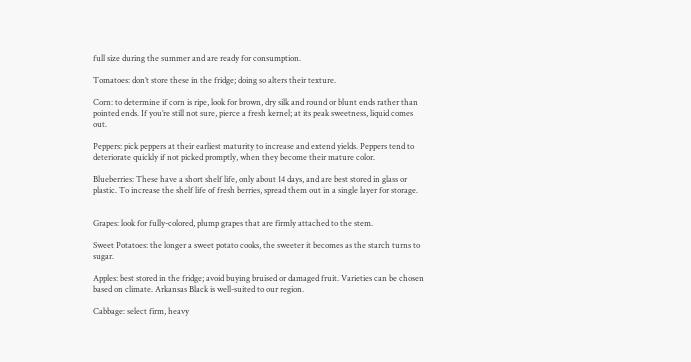full size during the summer and are ready for consumption.

Tomatoes: don’t store these in the fridge; doing so alters their texture.

Corn: to determine if corn is ripe, look for brown, dry silk and round or blunt ends rather than pointed ends. If you’re still not sure, pierce a fresh kernel; at its peak sweetness, liquid comes out.

Peppers: pick peppers at their earliest maturity to increase and extend yields. Peppers tend to deteriorate quickly if not picked promptly, when they become their mature color.

Blueberries: These have a short shelf life, only about 14 days, and are best stored in glass or plastic. To increase the shelf life of fresh berries, spread them out in a single layer for storage.


Grapes: look for fully-colored, plump grapes that are firmly attached to the stem.

Sweet Potatoes: the longer a sweet potato cooks, the sweeter it becomes as the starch turns to sugar.

Apples: best stored in the fridge; avoid buying bruised or damaged fruit. Varieties can be chosen based on climate. Arkansas Black is well-suited to our region.

Cabbage: select firm, heavy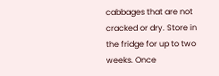cabbages that are not cracked or dry. Store in the fridge for up to two weeks. Once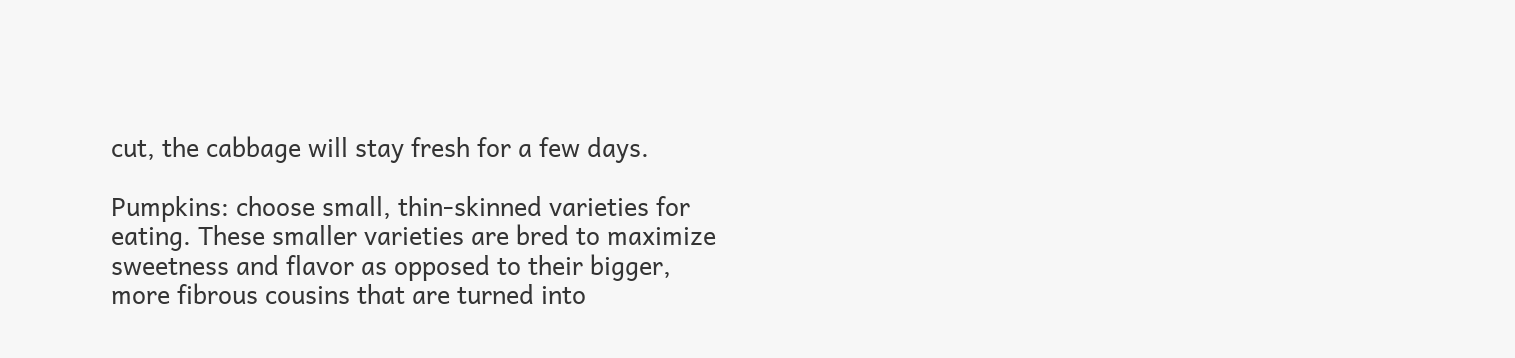cut, the cabbage will stay fresh for a few days.

Pumpkins: choose small, thin-skinned varieties for eating. These smaller varieties are bred to maximize sweetness and flavor as opposed to their bigger, more fibrous cousins that are turned into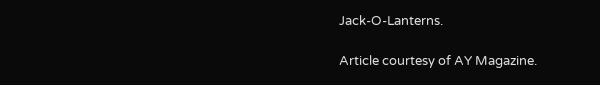Jack-O-Lanterns.

Article courtesy of AY Magazine.